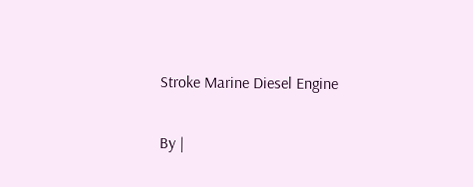Stroke Marine Diesel Engine

By |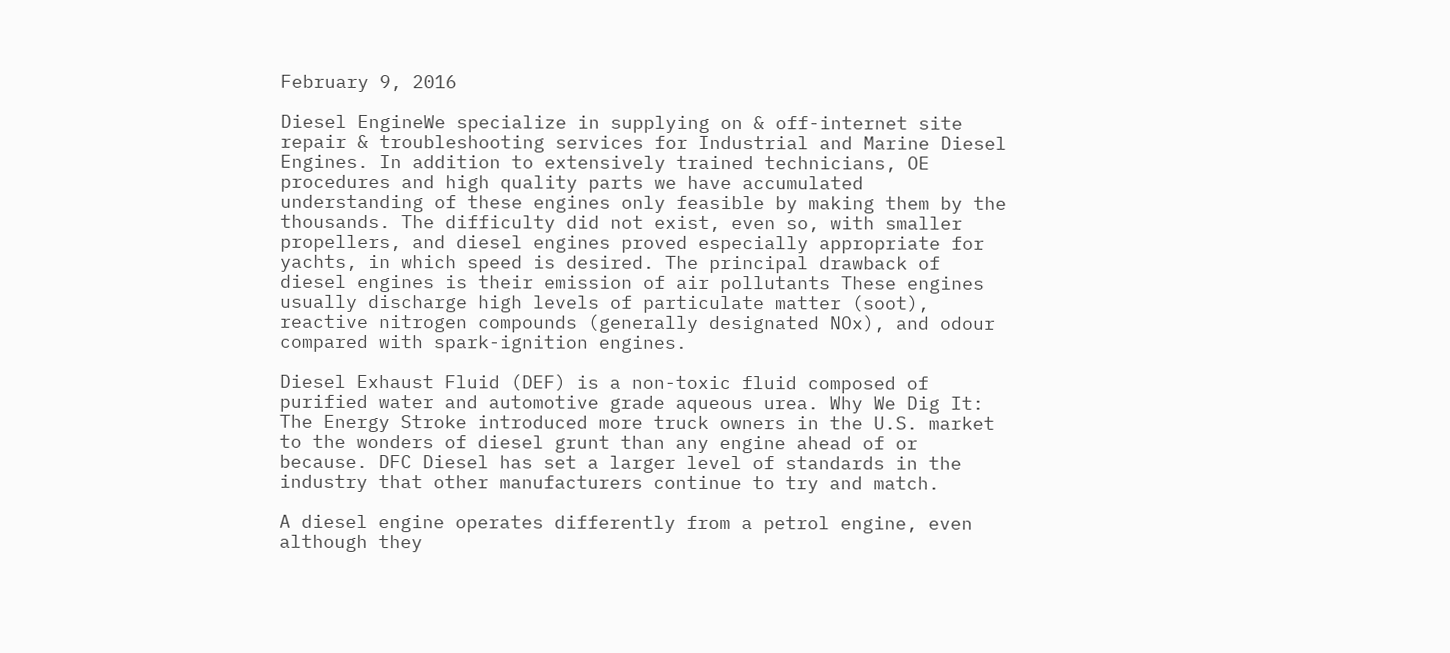February 9, 2016

Diesel EngineWe specialize in supplying on & off-internet site repair & troubleshooting services for Industrial and Marine Diesel Engines. In addition to extensively trained technicians, OE procedures and high quality parts we have accumulated understanding of these engines only feasible by making them by the thousands. The difficulty did not exist, even so, with smaller propellers, and diesel engines proved especially appropriate for yachts, in which speed is desired. The principal drawback of diesel engines is their emission of air pollutants These engines usually discharge high levels of particulate matter (soot), reactive nitrogen compounds (generally designated NOx), and odour compared with spark-ignition engines.

Diesel Exhaust Fluid (DEF) is a non-toxic fluid composed of purified water and automotive grade aqueous urea. Why We Dig It: The Energy Stroke introduced more truck owners in the U.S. market to the wonders of diesel grunt than any engine ahead of or because. DFC Diesel has set a larger level of standards in the industry that other manufacturers continue to try and match.

A diesel engine operates differently from a petrol engine, even although they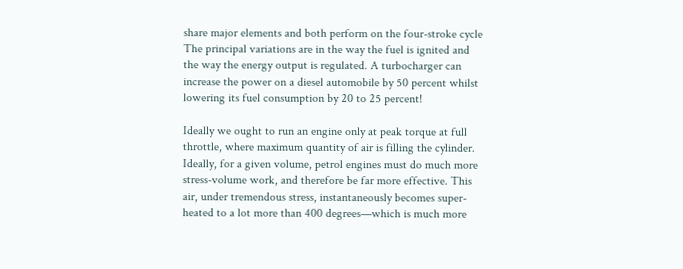share major elements and both perform on the four-stroke cycle The principal variations are in the way the fuel is ignited and the way the energy output is regulated. A turbocharger can increase the power on a diesel automobile by 50 percent whilst lowering its fuel consumption by 20 to 25 percent!

Ideally we ought to run an engine only at peak torque at full throttle, where maximum quantity of air is filling the cylinder. Ideally, for a given volume, petrol engines must do much more stress-volume work, and therefore be far more effective. This air, under tremendous stress, instantaneously becomes super-heated to a lot more than 400 degrees—which is much more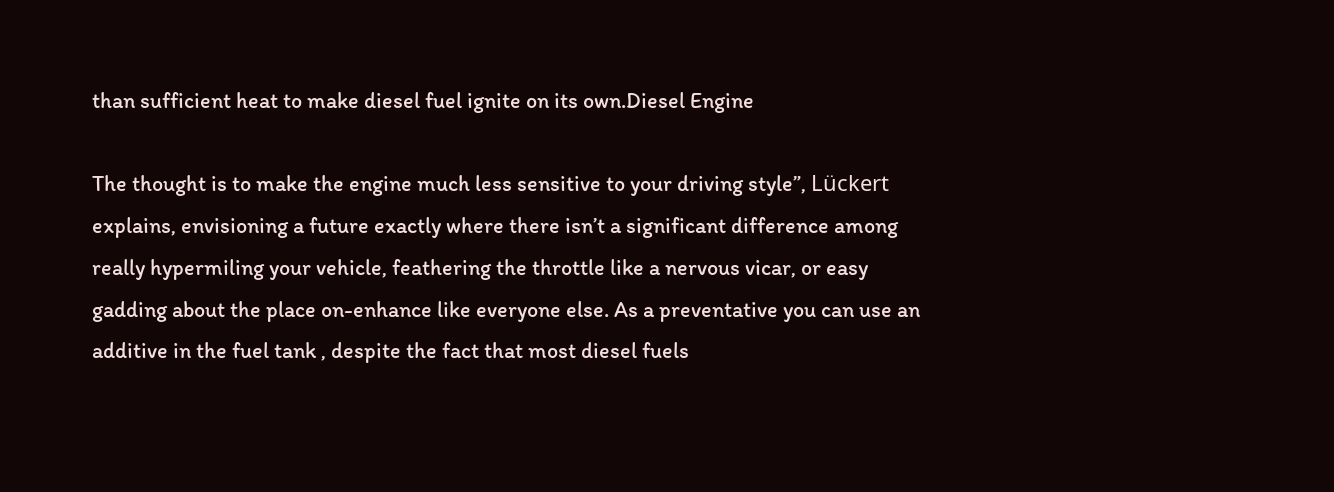than sufficient heat to make diesel fuel ignite on its own.Diesel Engine

The thought is to make the engine much less sensitive to your driving style”, Lückert explains, envisioning a future exactly where there isn’t a significant difference among really hypermiling your vehicle, feathering the throttle like a nervous vicar, or easy gadding about the place on-enhance like everyone else. As a preventative you can use an additive in the fuel tank , despite the fact that most diesel fuels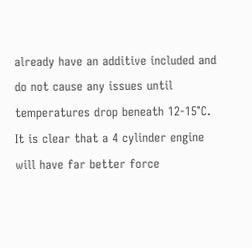already have an additive included and do not cause any issues until temperatures drop beneath 12-15°C. It is clear that a 4 cylinder engine will have far better force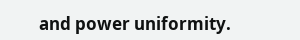and power uniformity.